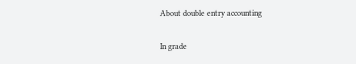About double entry accounting


In grade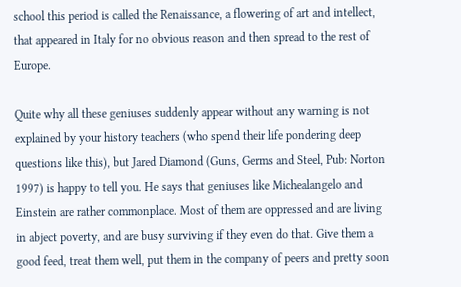school this period is called the Renaissance, a flowering of art and intellect, that appeared in Italy for no obvious reason and then spread to the rest of Europe.

Quite why all these geniuses suddenly appear without any warning is not explained by your history teachers (who spend their life pondering deep questions like this), but Jared Diamond (Guns, Germs and Steel, Pub: Norton 1997) is happy to tell you. He says that geniuses like Michealangelo and Einstein are rather commonplace. Most of them are oppressed and are living in abject poverty, and are busy surviving if they even do that. Give them a good feed, treat them well, put them in the company of peers and pretty soon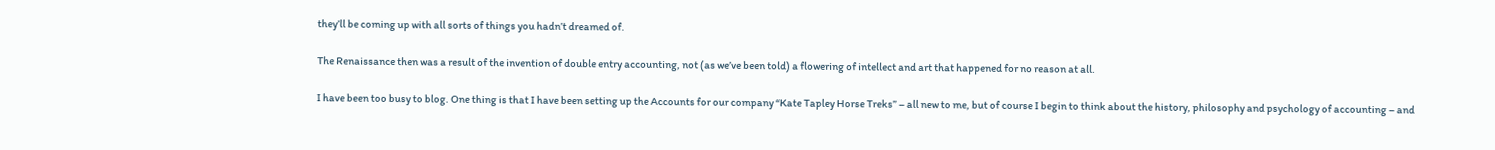they’ll be coming up with all sorts of things you hadn’t dreamed of.

The Renaissance then was a result of the invention of double entry accounting, not (as we’ve been told) a flowering of intellect and art that happened for no reason at all.

I have been too busy to blog. One thing is that I have been setting up the Accounts for our company “Kate Tapley Horse Treks” – all new to me, but of course I begin to think about the history, philosophy and psychology of accounting – and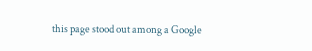this page stood out among a Google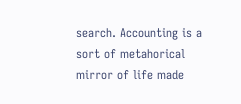search. Accounting is a sort of metahorical mirror of life made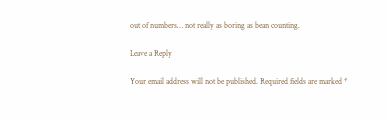out of numbers… not really as boring as bean counting.

Leave a Reply

Your email address will not be published. Required fields are marked *